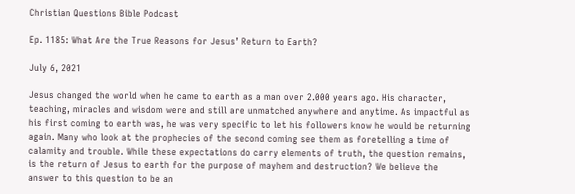Christian Questions Bible Podcast

Ep. 1185: What Are the True Reasons for Jesus’ Return to Earth?

July 6, 2021

Jesus changed the world when he came to earth as a man over 2.000 years ago. His character, teaching, miracles and wisdom were and still are unmatched anywhere and anytime. As impactful as his first coming to earth was, he was very specific to let his followers know he would be returning again. Many who look at the prophecies of the second coming see them as foretelling a time of calamity and trouble. While these expectations do carry elements of truth, the question remains, is the return of Jesus to earth for the purpose of mayhem and destruction? We believe the answer to this question to be an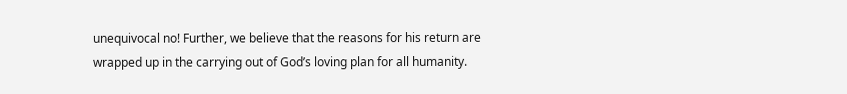unequivocal no! Further, we believe that the reasons for his return are wrapped up in the carrying out of God’s loving plan for all humanity.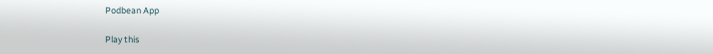Podbean App

Play this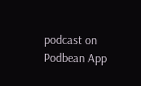podcast on Podbean App